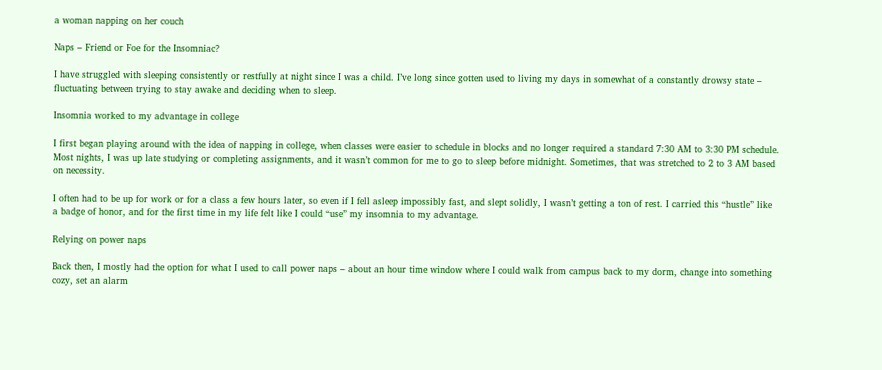a woman napping on her couch

Naps – Friend or Foe for the Insomniac?

I have struggled with sleeping consistently or restfully at night since I was a child. I’ve long since gotten used to living my days in somewhat of a constantly drowsy state – fluctuating between trying to stay awake and deciding when to sleep.

Insomnia worked to my advantage in college

I first began playing around with the idea of napping in college, when classes were easier to schedule in blocks and no longer required a standard 7:30 AM to 3:30 PM schedule. Most nights, I was up late studying or completing assignments, and it wasn’t common for me to go to sleep before midnight. Sometimes, that was stretched to 2 to 3 AM based on necessity.

I often had to be up for work or for a class a few hours later, so even if I fell asleep impossibly fast, and slept solidly, I wasn’t getting a ton of rest. I carried this “hustle” like a badge of honor, and for the first time in my life felt like I could “use” my insomnia to my advantage.

Relying on power naps

Back then, I mostly had the option for what I used to call power naps – about an hour time window where I could walk from campus back to my dorm, change into something cozy, set an alarm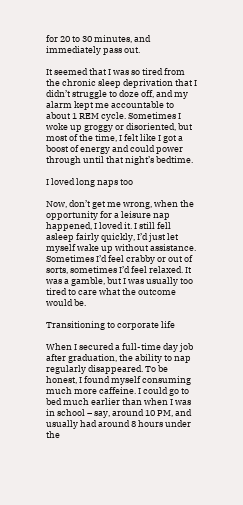for 20 to 30 minutes, and immediately pass out.

It seemed that I was so tired from the chronic sleep deprivation that I didn’t struggle to doze off, and my alarm kept me accountable to about 1 REM cycle. Sometimes I woke up groggy or disoriented, but most of the time, I felt like I got a boost of energy and could power through until that night’s bedtime.

I loved long naps too

Now, don’t get me wrong, when the opportunity for a leisure nap happened, I loved it. I still fell asleep fairly quickly, I’d just let myself wake up without assistance. Sometimes I’d feel crabby or out of sorts, sometimes I’d feel relaxed. It was a gamble, but I was usually too tired to care what the outcome would be.

Transitioning to corporate life

When I secured a full-time day job after graduation, the ability to nap regularly disappeared. To be honest, I found myself consuming much more caffeine. I could go to bed much earlier than when I was in school – say, around 10 PM, and usually had around 8 hours under the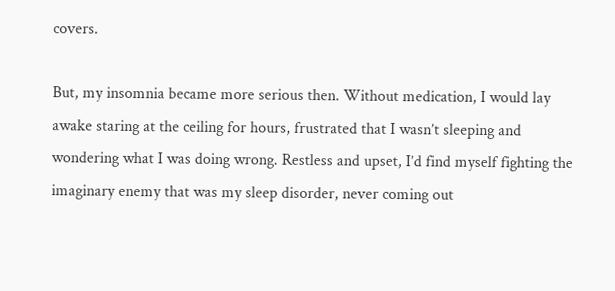covers.

But, my insomnia became more serious then. Without medication, I would lay awake staring at the ceiling for hours, frustrated that I wasn’t sleeping and wondering what I was doing wrong. Restless and upset, I’d find myself fighting the imaginary enemy that was my sleep disorder, never coming out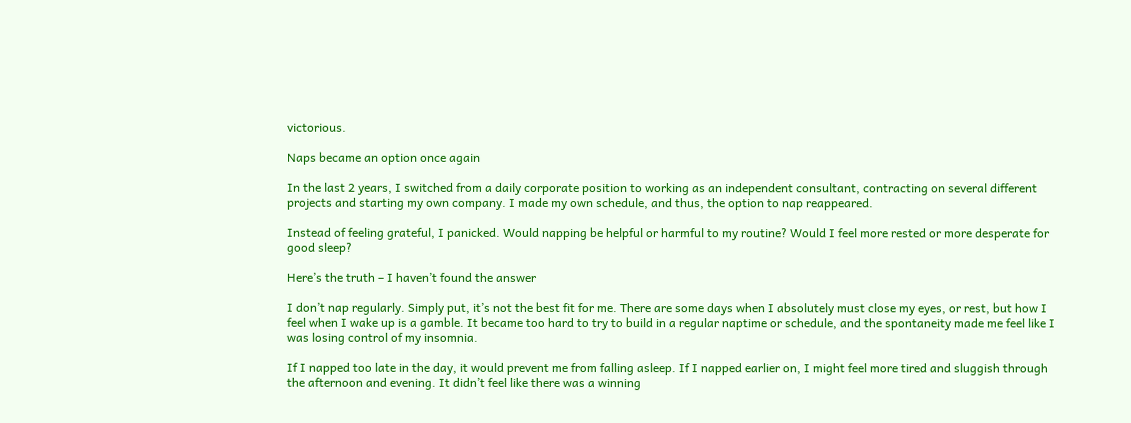victorious.

Naps became an option once again

In the last 2 years, I switched from a daily corporate position to working as an independent consultant, contracting on several different projects and starting my own company. I made my own schedule, and thus, the option to nap reappeared.

Instead of feeling grateful, I panicked. Would napping be helpful or harmful to my routine? Would I feel more rested or more desperate for good sleep?

Here’s the truth – I haven’t found the answer

I don’t nap regularly. Simply put, it’s not the best fit for me. There are some days when I absolutely must close my eyes, or rest, but how I feel when I wake up is a gamble. It became too hard to try to build in a regular naptime or schedule, and the spontaneity made me feel like I was losing control of my insomnia.

If I napped too late in the day, it would prevent me from falling asleep. If I napped earlier on, I might feel more tired and sluggish through the afternoon and evening. It didn’t feel like there was a winning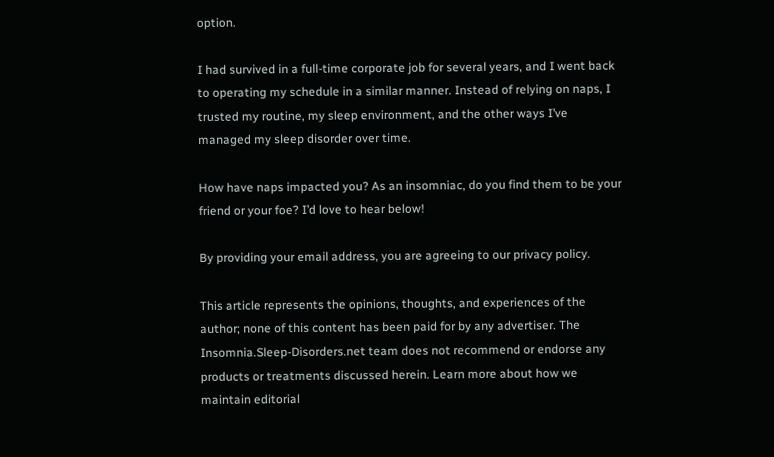option.

I had survived in a full-time corporate job for several years, and I went back to operating my schedule in a similar manner. Instead of relying on naps, I trusted my routine, my sleep environment, and the other ways I’ve managed my sleep disorder over time.

How have naps impacted you? As an insomniac, do you find them to be your friend or your foe? I’d love to hear below!

By providing your email address, you are agreeing to our privacy policy.

This article represents the opinions, thoughts, and experiences of the author; none of this content has been paid for by any advertiser. The Insomnia.Sleep-Disorders.net team does not recommend or endorse any products or treatments discussed herein. Learn more about how we maintain editorial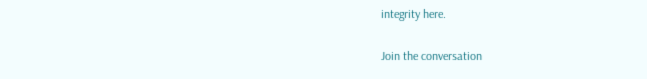integrity here.

Join the conversation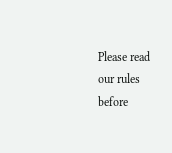Please read our rules before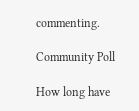commenting.

Community Poll

How long have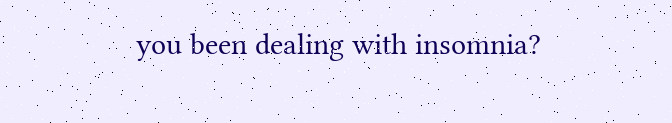you been dealing with insomnia?